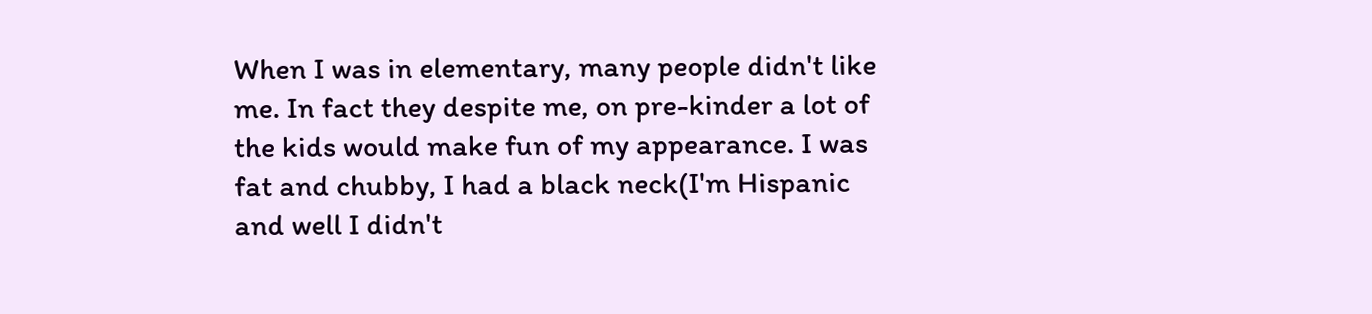When I was in elementary, many people didn't like me. In fact they despite me, on pre-kinder a lot of the kids would make fun of my appearance. I was fat and chubby, I had a black neck(I'm Hispanic and well I didn't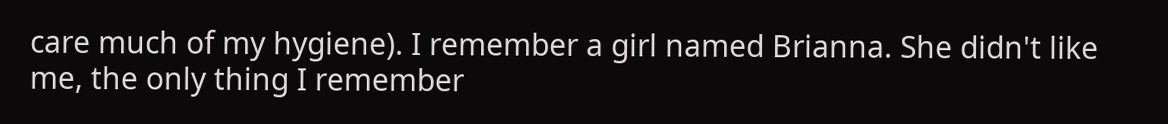care much of my hygiene). I remember a girl named Brianna. She didn't like me, the only thing I remember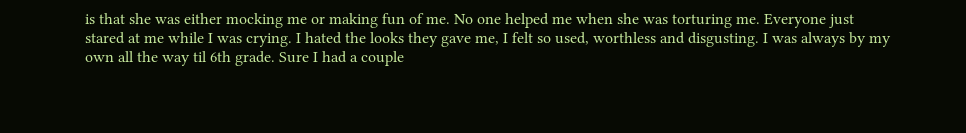is that she was either mocking me or making fun of me. No one helped me when she was torturing me. Everyone just stared at me while I was crying. I hated the looks they gave me, I felt so used, worthless and disgusting. I was always by my own all the way til 6th grade. Sure I had a couple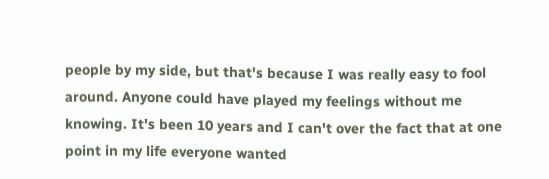people by my side, but that's because I was really easy to fool around. Anyone could have played my feelings without me knowing. It's been 10 years and I can't over the fact that at one point in my life everyone wanted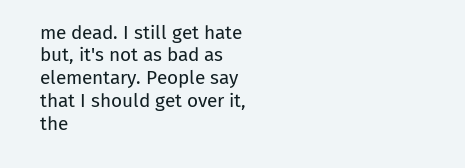me dead. I still get hate but, it's not as bad as elementary. People say that I should get over it, the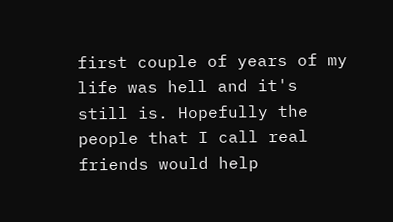first couple of years of my life was hell and it's still is. Hopefully the people that I call real friends would help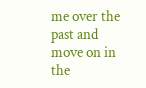me over the past and move on in the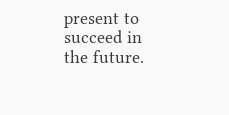present to succeed in the future.